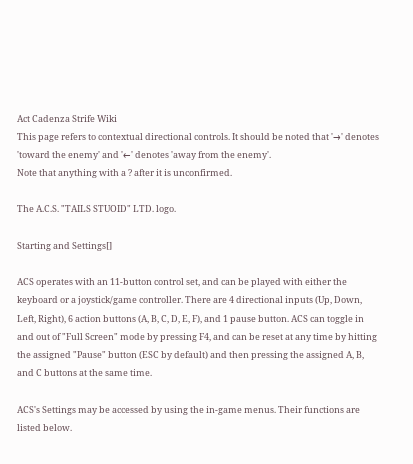Act Cadenza Strife Wiki
This page refers to contextual directional controls. It should be noted that '→' denotes 'toward the enemy' and '←' denotes 'away from the enemy'.
Note that anything with a ? after it is unconfirmed.

The A.C.S. "TAILS STUOID" LTD. logo.

Starting and Settings[]

ACS operates with an 11-button control set, and can be played with either the keyboard or a joystick/game controller. There are 4 directional inputs (Up, Down, Left, Right), 6 action buttons (A, B, C, D, E, F), and 1 pause button. ACS can toggle in and out of "Full Screen" mode by pressing F4, and can be reset at any time by hitting the assigned "Pause" button (ESC by default) and then pressing the assigned A, B, and C buttons at the same time.

ACS's Settings may be accessed by using the in-game menus. Their functions are listed below.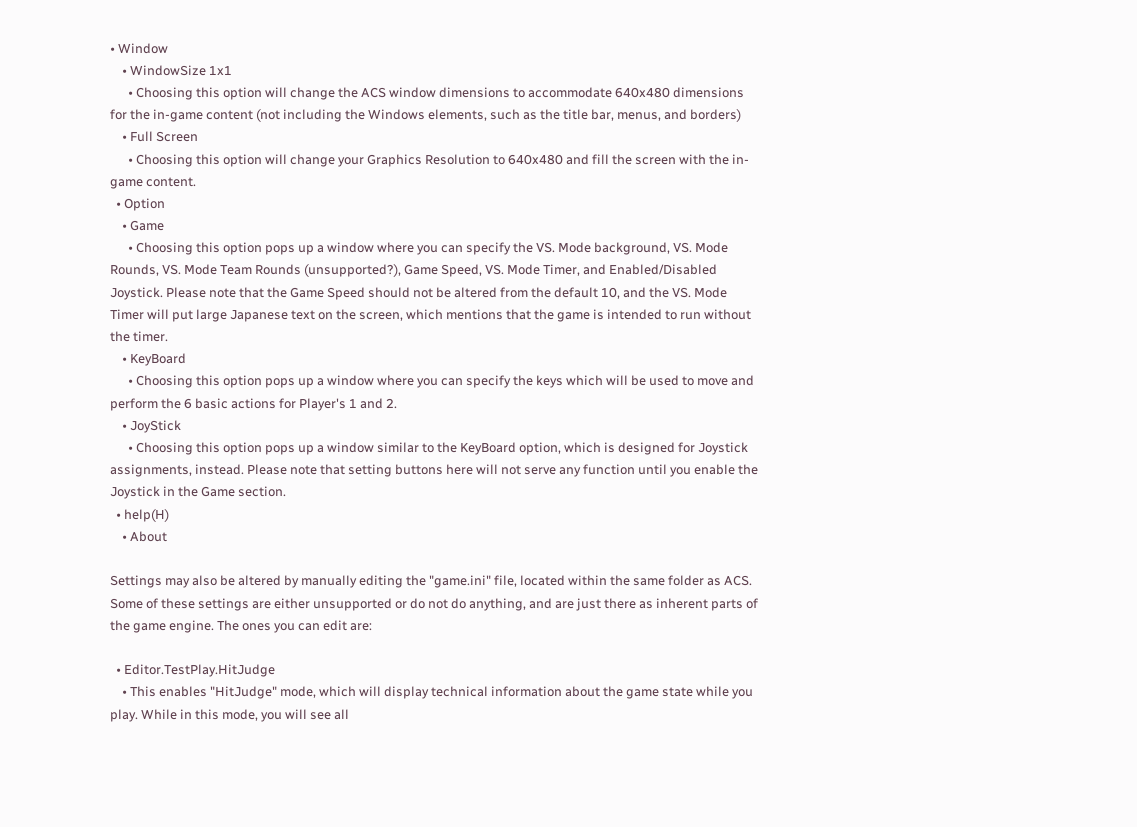• Window
    • WindowSize 1x1
      • Choosing this option will change the ACS window dimensions to accommodate 640x480 dimensions for the in-game content (not including the Windows elements, such as the title bar, menus, and borders)
    • Full Screen
      • Choosing this option will change your Graphics Resolution to 640x480 and fill the screen with the in-game content.
  • Option
    • Game
      • Choosing this option pops up a window where you can specify the VS. Mode background, VS. Mode Rounds, VS. Mode Team Rounds (unsupported?), Game Speed, VS. Mode Timer, and Enabled/Disabled Joystick. Please note that the Game Speed should not be altered from the default 10, and the VS. Mode Timer will put large Japanese text on the screen, which mentions that the game is intended to run without the timer.
    • KeyBoard
      • Choosing this option pops up a window where you can specify the keys which will be used to move and perform the 6 basic actions for Player's 1 and 2.
    • JoyStick
      • Choosing this option pops up a window similar to the KeyBoard option, which is designed for Joystick assignments, instead. Please note that setting buttons here will not serve any function until you enable the Joystick in the Game section.
  • help(H)
    • About

Settings may also be altered by manually editing the "game.ini" file, located within the same folder as ACS. Some of these settings are either unsupported or do not do anything, and are just there as inherent parts of the game engine. The ones you can edit are:

  • Editor.TestPlay.HitJudge
    • This enables "HitJudge" mode, which will display technical information about the game state while you play. While in this mode, you will see all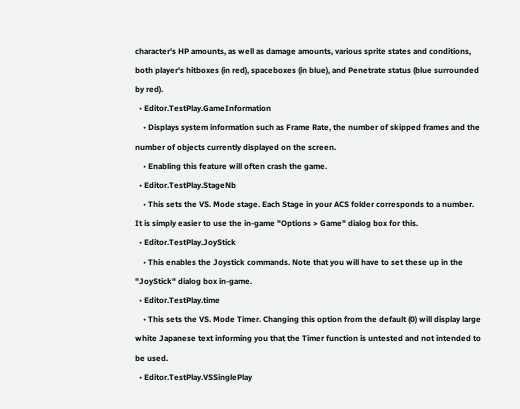character's HP amounts, as well as damage amounts, various sprite states and conditions, both player's hitboxes (in red), spaceboxes (in blue), and Penetrate status (blue surrounded by red).
  • Editor.TestPlay.GameInformation
    • Displays system information such as Frame Rate, the number of skipped frames and the number of objects currently displayed on the screen.
    • Enabling this feature will often crash the game.
  • Editor.TestPlay.StageNb
    • This sets the VS. Mode stage. Each Stage in your ACS folder corresponds to a number. It is simply easier to use the in-game "Options > Game" dialog box for this.
  • Editor.TestPlay.JoyStick
    • This enables the Joystick commands. Note that you will have to set these up in the "JoyStick" dialog box in-game.
  • Editor.TestPlay.time
    • This sets the VS. Mode Timer. Changing this option from the default (0) will display large white Japanese text informing you that the Timer function is untested and not intended to be used.
  • Editor.TestPlay.VSSinglePlay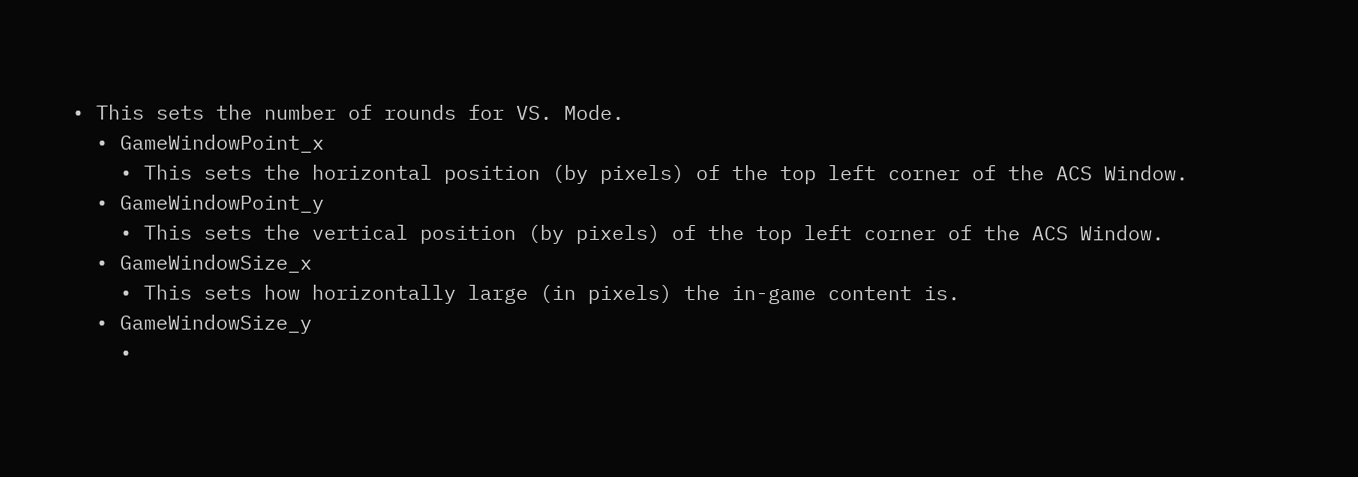• This sets the number of rounds for VS. Mode.
  • GameWindowPoint_x
    • This sets the horizontal position (by pixels) of the top left corner of the ACS Window.
  • GameWindowPoint_y
    • This sets the vertical position (by pixels) of the top left corner of the ACS Window.
  • GameWindowSize_x
    • This sets how horizontally large (in pixels) the in-game content is.
  • GameWindowSize_y
    •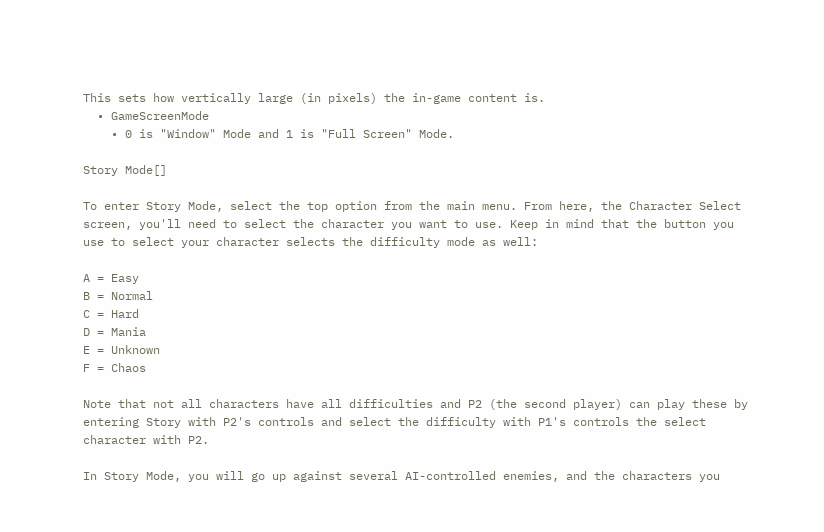This sets how vertically large (in pixels) the in-game content is.
  • GameScreenMode
    • 0 is "Window" Mode and 1 is "Full Screen" Mode.

Story Mode[]

To enter Story Mode, select the top option from the main menu. From here, the Character Select screen, you'll need to select the character you want to use. Keep in mind that the button you use to select your character selects the difficulty mode as well:

A = Easy
B = Normal
C = Hard
D = Mania
E = Unknown
F = Chaos

Note that not all characters have all difficulties and P2 (the second player) can play these by entering Story with P2's controls and select the difficulty with P1's controls the select character with P2.

In Story Mode, you will go up against several AI-controlled enemies, and the characters you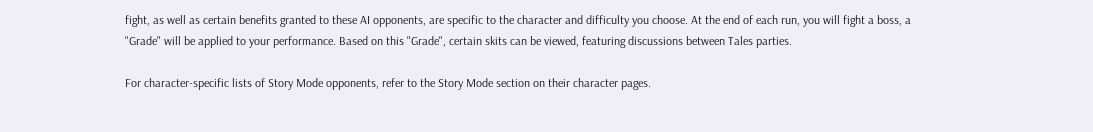fight, as well as certain benefits granted to these AI opponents, are specific to the character and difficulty you choose. At the end of each run, you will fight a boss, a "Grade" will be applied to your performance. Based on this "Grade", certain skits can be viewed, featuring discussions between Tales parties.

For character-specific lists of Story Mode opponents, refer to the Story Mode section on their character pages.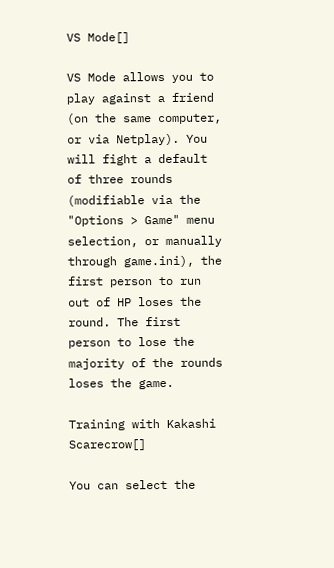VS Mode[]

VS Mode allows you to play against a friend (on the same computer, or via Netplay). You will fight a default of three rounds (modifiable via the "Options > Game" menu selection, or manually through game.ini), the first person to run out of HP loses the round. The first person to lose the majority of the rounds loses the game.

Training with Kakashi Scarecrow[]

You can select the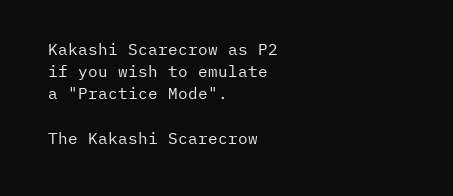Kakashi Scarecrow as P2 if you wish to emulate a "Practice Mode".

The Kakashi Scarecrow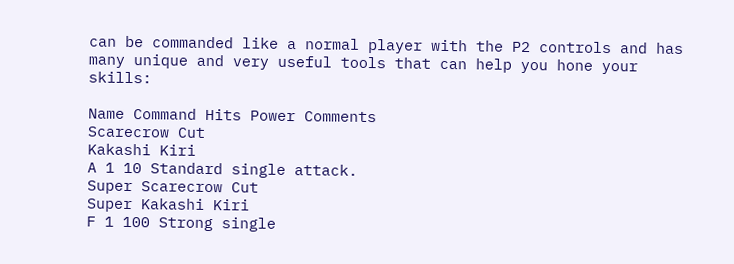can be commanded like a normal player with the P2 controls and has many unique and very useful tools that can help you hone your skills:

Name Command Hits Power Comments
Scarecrow Cut
Kakashi Kiri
A 1 10 Standard single attack.
Super Scarecrow Cut
Super Kakashi Kiri
F 1 100 Strong single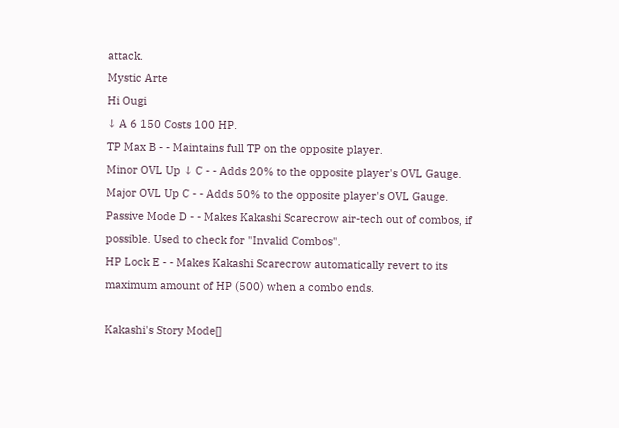attack.
Mystic Arte
Hi Ougi
↓ A 6 150 Costs 100 HP.
TP Max B - - Maintains full TP on the opposite player.
Minor OVL Up ↓ C - - Adds 20% to the opposite player's OVL Gauge.
Major OVL Up C - - Adds 50% to the opposite player's OVL Gauge.
Passive Mode D - - Makes Kakashi Scarecrow air-tech out of combos, if possible. Used to check for "Invalid Combos".
HP Lock E - - Makes Kakashi Scarecrow automatically revert to its maximum amount of HP (500) when a combo ends.

Kakashi's Story Mode[]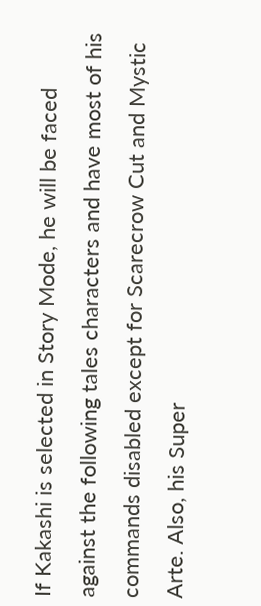If Kakashi is selected in Story Mode, he will be faced against the following tales characters and have most of his commands disabled except for Scarecrow Cut and Mystic Arte. Also, his Super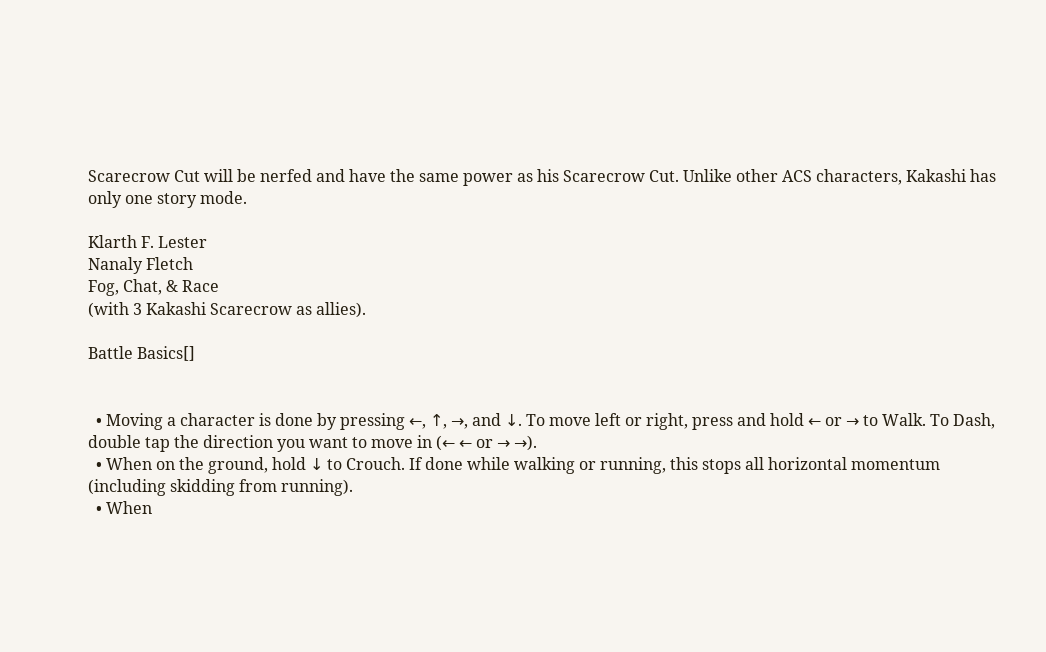Scarecrow Cut will be nerfed and have the same power as his Scarecrow Cut. Unlike other ACS characters, Kakashi has only one story mode.

Klarth F. Lester
Nanaly Fletch
Fog, Chat, & Race
(with 3 Kakashi Scarecrow as allies).

Battle Basics[]


  • Moving a character is done by pressing ←, ↑, →, and ↓. To move left or right, press and hold ← or → to Walk. To Dash, double tap the direction you want to move in (← ← or → →).
  • When on the ground, hold ↓ to Crouch. If done while walking or running, this stops all horizontal momentum (including skidding from running).
  • When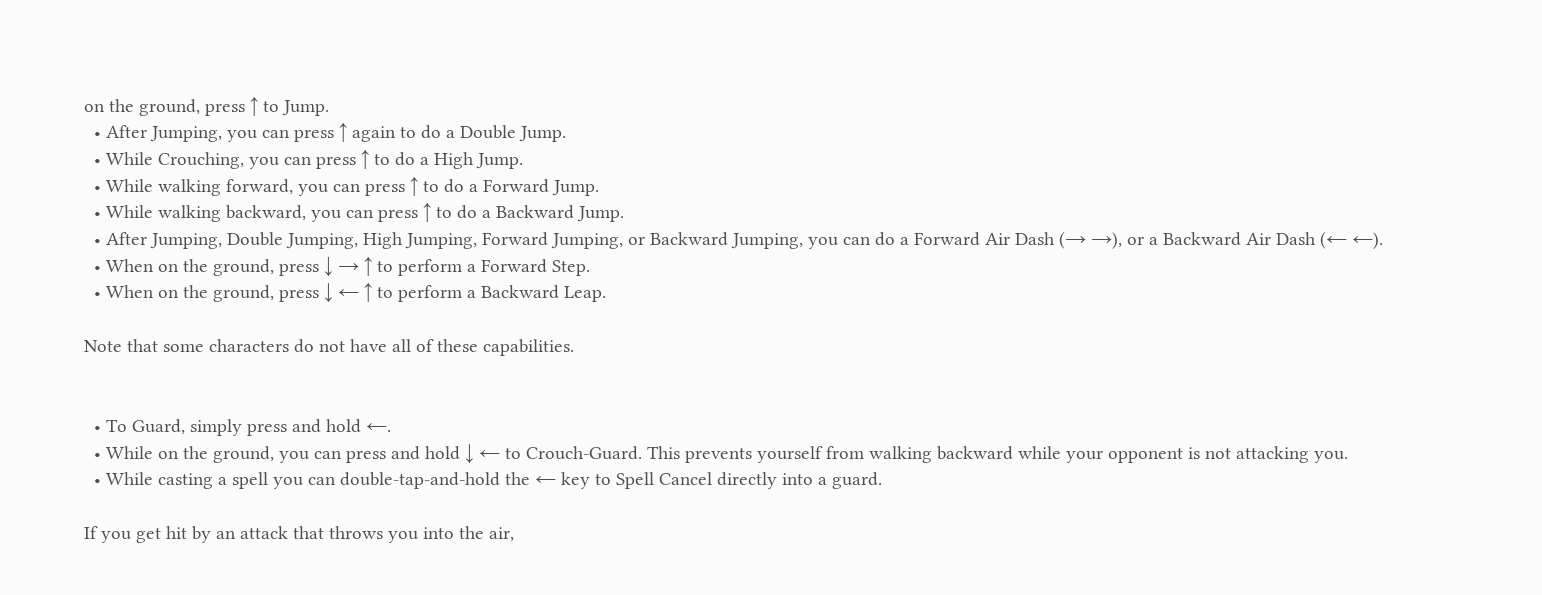on the ground, press ↑ to Jump.
  • After Jumping, you can press ↑ again to do a Double Jump.
  • While Crouching, you can press ↑ to do a High Jump.
  • While walking forward, you can press ↑ to do a Forward Jump.
  • While walking backward, you can press ↑ to do a Backward Jump.
  • After Jumping, Double Jumping, High Jumping, Forward Jumping, or Backward Jumping, you can do a Forward Air Dash (→ →), or a Backward Air Dash (← ←).
  • When on the ground, press ↓ → ↑ to perform a Forward Step.
  • When on the ground, press ↓ ← ↑ to perform a Backward Leap.

Note that some characters do not have all of these capabilities.


  • To Guard, simply press and hold ←.
  • While on the ground, you can press and hold ↓ ← to Crouch-Guard. This prevents yourself from walking backward while your opponent is not attacking you.
  • While casting a spell you can double-tap-and-hold the ← key to Spell Cancel directly into a guard.

If you get hit by an attack that throws you into the air,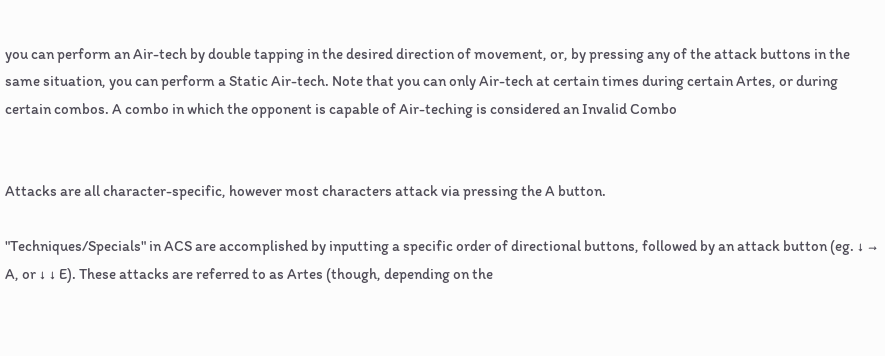you can perform an Air-tech by double tapping in the desired direction of movement, or, by pressing any of the attack buttons in the same situation, you can perform a Static Air-tech. Note that you can only Air-tech at certain times during certain Artes, or during certain combos. A combo in which the opponent is capable of Air-teching is considered an Invalid Combo


Attacks are all character-specific, however most characters attack via pressing the A button.

"Techniques/Specials" in ACS are accomplished by inputting a specific order of directional buttons, followed by an attack button (eg. ↓ → A, or ↓ ↓ E). These attacks are referred to as Artes (though, depending on the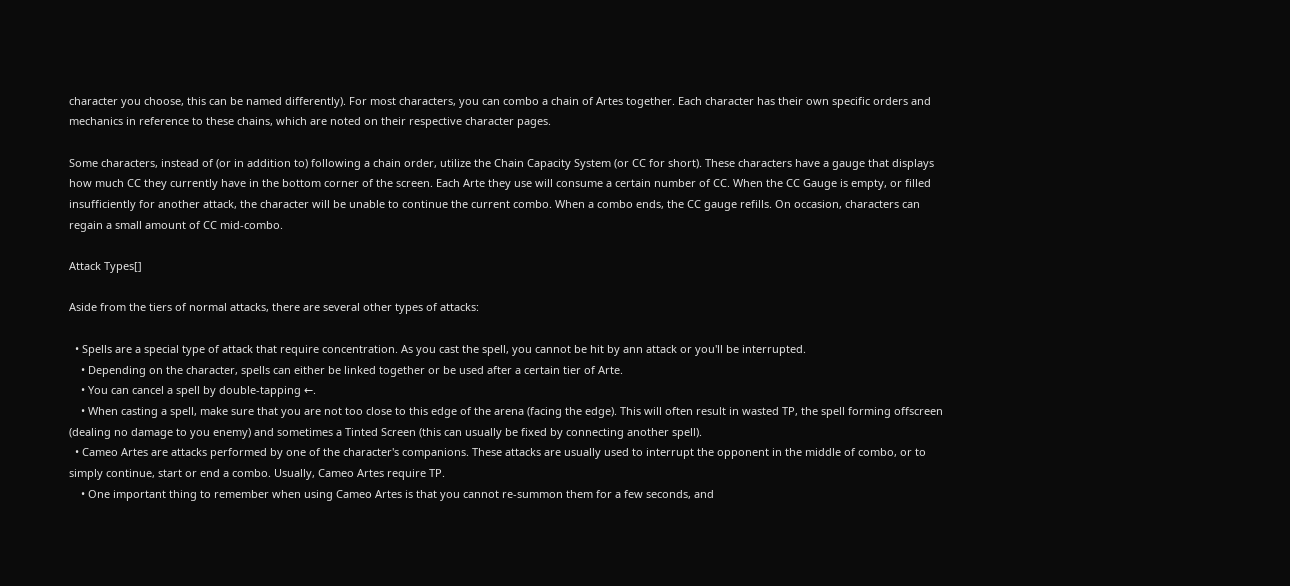character you choose, this can be named differently). For most characters, you can combo a chain of Artes together. Each character has their own specific orders and mechanics in reference to these chains, which are noted on their respective character pages.

Some characters, instead of (or in addition to) following a chain order, utilize the Chain Capacity System (or CC for short). These characters have a gauge that displays how much CC they currently have in the bottom corner of the screen. Each Arte they use will consume a certain number of CC. When the CC Gauge is empty, or filled insufficiently for another attack, the character will be unable to continue the current combo. When a combo ends, the CC gauge refills. On occasion, characters can regain a small amount of CC mid-combo.

Attack Types[]

Aside from the tiers of normal attacks, there are several other types of attacks:

  • Spells are a special type of attack that require concentration. As you cast the spell, you cannot be hit by ann attack or you'll be interrupted.
    • Depending on the character, spells can either be linked together or be used after a certain tier of Arte.
    • You can cancel a spell by double-tapping ←.
    • When casting a spell, make sure that you are not too close to this edge of the arena (facing the edge). This will often result in wasted TP, the spell forming offscreen (dealing no damage to you enemy) and sometimes a Tinted Screen (this can usually be fixed by connecting another spell).
  • Cameo Artes are attacks performed by one of the character's companions. These attacks are usually used to interrupt the opponent in the middle of combo, or to simply continue, start or end a combo. Usually, Cameo Artes require TP.
    • One important thing to remember when using Cameo Artes is that you cannot re-summon them for a few seconds, and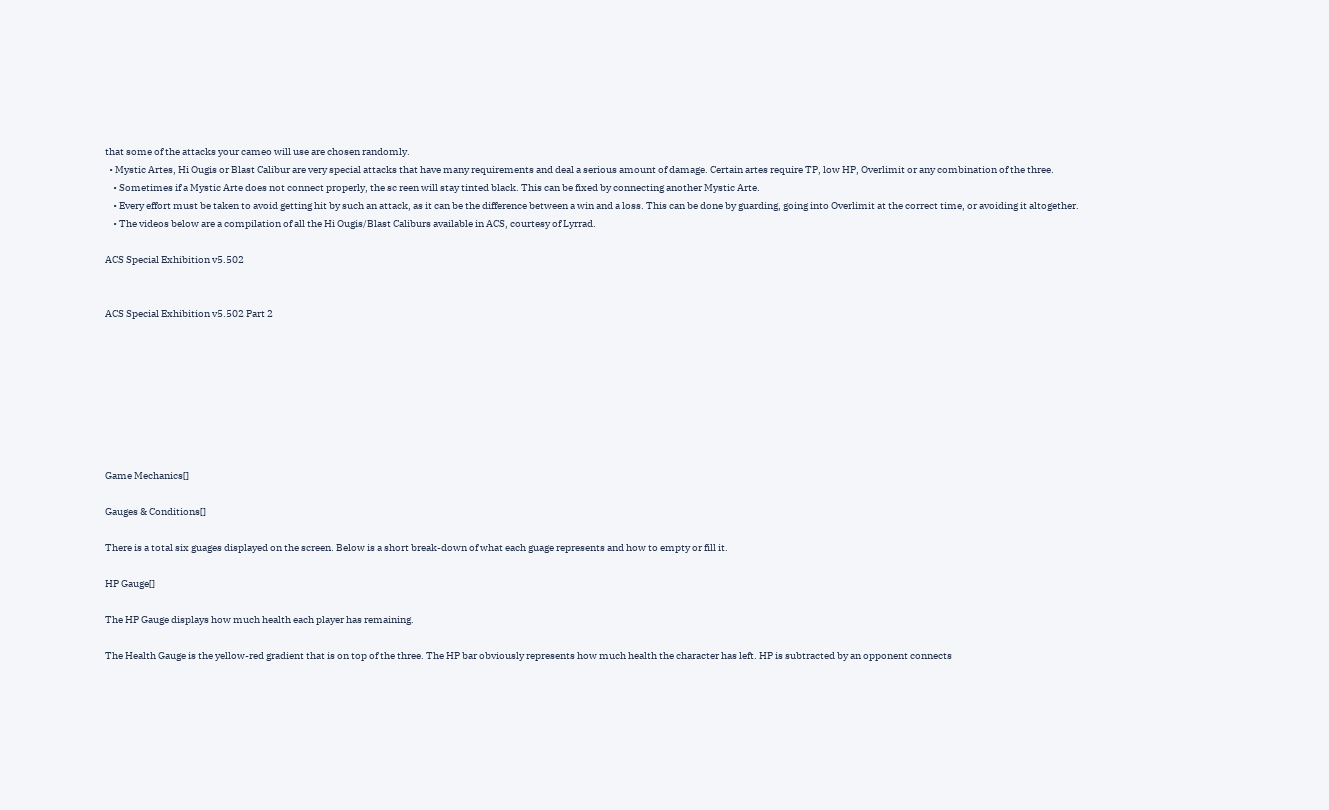that some of the attacks your cameo will use are chosen randomly.
  • Mystic Artes, Hi Ougis or Blast Calibur are very special attacks that have many requirements and deal a serious amount of damage. Certain artes require TP, low HP, Overlimit or any combination of the three.
    • Sometimes if a Mystic Arte does not connect properly, the sc reen will stay tinted black. This can be fixed by connecting another Mystic Arte.
    • Every effort must be taken to avoid getting hit by such an attack, as it can be the difference between a win and a loss. This can be done by guarding, going into Overlimit at the correct time, or avoiding it altogether.
    • The videos below are a compilation of all the Hi Ougis/Blast Caliburs available in ACS, courtesy of Lyrrad.

ACS Special Exhibition v5.502


ACS Special Exhibition v5.502 Part 2








Game Mechanics[]

Gauges & Conditions[]

There is a total six guages displayed on the screen. Below is a short break-down of what each guage represents and how to empty or fill it.

HP Gauge[]

The HP Gauge displays how much health each player has remaining.

The Health Gauge is the yellow-red gradient that is on top of the three. The HP bar obviously represents how much health the character has left. HP is subtracted by an opponent connects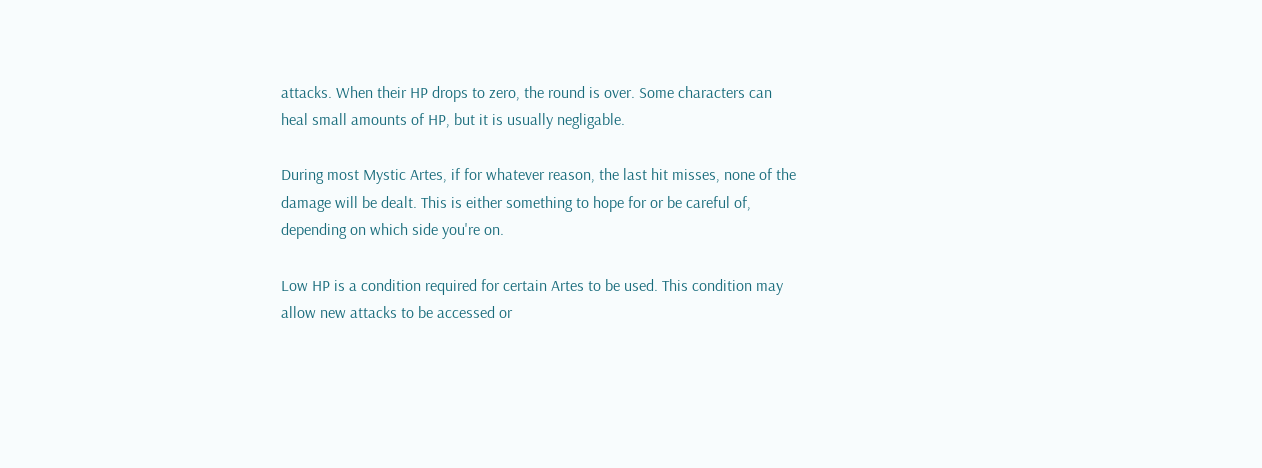attacks. When their HP drops to zero, the round is over. Some characters can heal small amounts of HP, but it is usually negligable.

During most Mystic Artes, if for whatever reason, the last hit misses, none of the damage will be dealt. This is either something to hope for or be careful of, depending on which side you're on.

Low HP is a condition required for certain Artes to be used. This condition may allow new attacks to be accessed or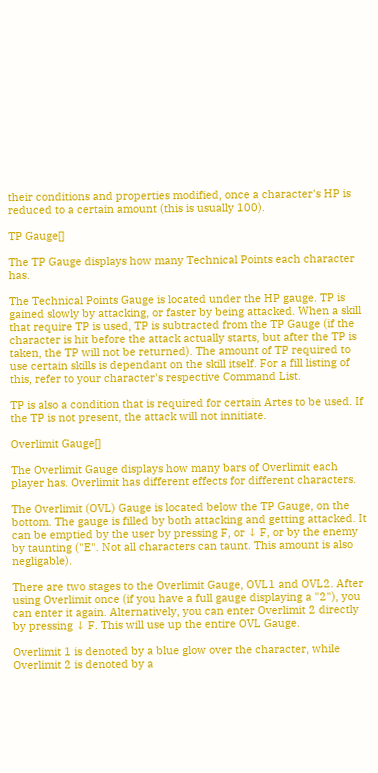their conditions and properties modified, once a character's HP is reduced to a certain amount (this is usually 100).

TP Gauge[]

The TP Gauge displays how many Technical Points each character has.

The Technical Points Gauge is located under the HP gauge. TP is gained slowly by attacking, or faster by being attacked. When a skill that require TP is used, TP is subtracted from the TP Gauge (if the character is hit before the attack actually starts, but after the TP is taken, the TP will not be returned). The amount of TP required to use certain skills is dependant on the skill itself. For a fill listing of this, refer to your character's respective Command List.

TP is also a condition that is required for certain Artes to be used. If the TP is not present, the attack will not innitiate.

Overlimit Gauge[]

The Overlimit Gauge displays how many bars of Overlimit each player has. Overlimit has different effects for different characters.

The Overlimit (OVL) Gauge is located below the TP Gauge, on the bottom. The gauge is filled by both attacking and getting attacked. It can be emptied by the user by pressing F, or ↓ F, or by the enemy by taunting ("E". Not all characters can taunt. This amount is also negligable).

There are two stages to the Overlimit Gauge, OVL1 and OVL2. After using Overlimit once (if you have a full gauge displaying a "2"), you can enter it again. Alternatively, you can enter Overlimit 2 directly by pressing ↓ F. This will use up the entire OVL Gauge.

Overlimit 1 is denoted by a blue glow over the character, while Overlimit 2 is denoted by a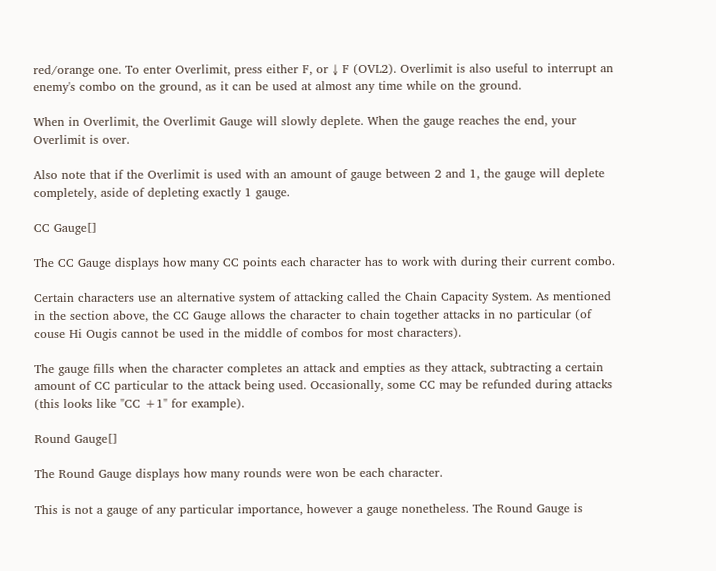red/orange one. To enter Overlimit, press either F, or ↓ F (OVL2). Overlimit is also useful to interrupt an enemy's combo on the ground, as it can be used at almost any time while on the ground.

When in Overlimit, the Overlimit Gauge will slowly deplete. When the gauge reaches the end, your Overlimit is over.

Also note that if the Overlimit is used with an amount of gauge between 2 and 1, the gauge will deplete completely, aside of depleting exactly 1 gauge.

CC Gauge[]

The CC Gauge displays how many CC points each character has to work with during their current combo.

Certain characters use an alternative system of attacking called the Chain Capacity System. As mentioned in the section above, the CC Gauge allows the character to chain together attacks in no particular (of couse Hi Ougis cannot be used in the middle of combos for most characters).

The gauge fills when the character completes an attack and empties as they attack, subtracting a certain amount of CC particular to the attack being used. Occasionally, some CC may be refunded during attacks (this looks like "CC +1" for example).

Round Gauge[]

The Round Gauge displays how many rounds were won be each character.

This is not a gauge of any particular importance, however a gauge nonetheless. The Round Gauge is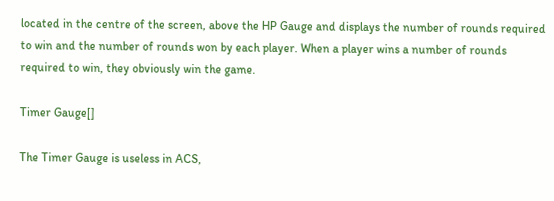located in the centre of the screen, above the HP Gauge and displays the number of rounds required to win and the number of rounds won by each player. When a player wins a number of rounds required to win, they obviously win the game.

Timer Gauge[]

The Timer Gauge is useless in ACS,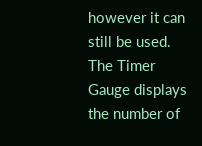however it can still be used. The Timer Gauge displays the number of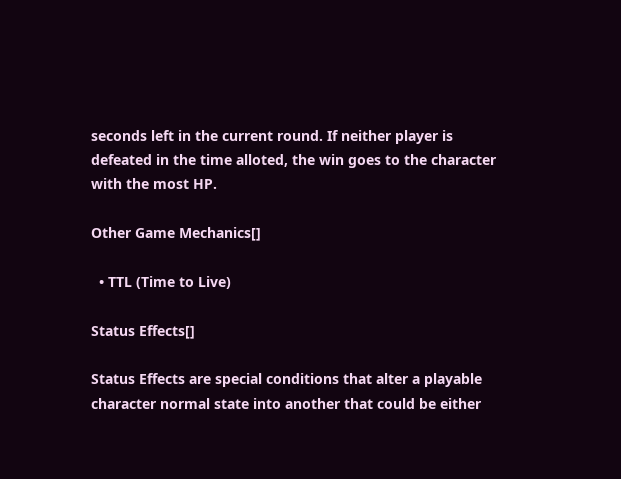seconds left in the current round. If neither player is defeated in the time alloted, the win goes to the character with the most HP.

Other Game Mechanics[]

  • TTL (Time to Live)

Status Effects[]

Status Effects are special conditions that alter a playable character normal state into another that could be either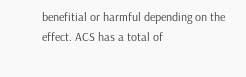benefitial or harmful depending on the effect. ACS has a total of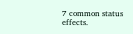7 common status effects.